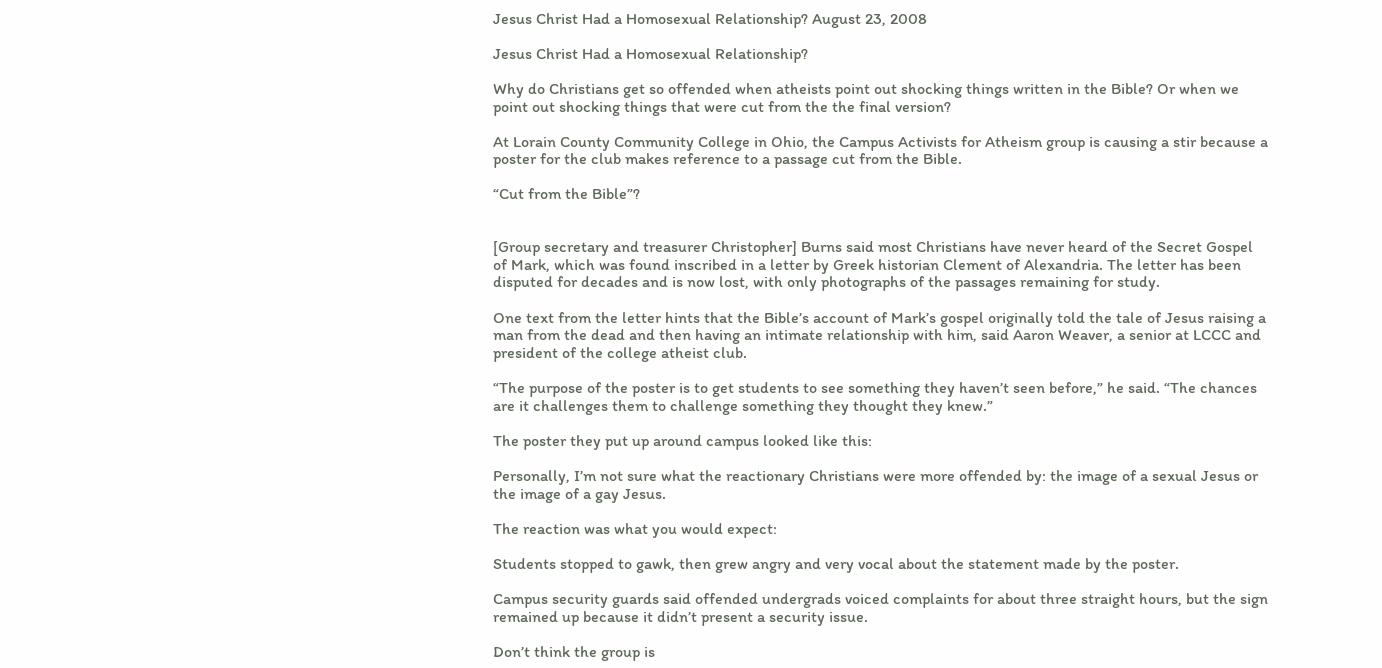Jesus Christ Had a Homosexual Relationship? August 23, 2008

Jesus Christ Had a Homosexual Relationship?

Why do Christians get so offended when atheists point out shocking things written in the Bible? Or when we point out shocking things that were cut from the the final version?

At Lorain County Community College in Ohio, the Campus Activists for Atheism group is causing a stir because a poster for the club makes reference to a passage cut from the Bible.

“Cut from the Bible”?


[Group secretary and treasurer Christopher] Burns said most Christians have never heard of the Secret Gospel of Mark, which was found inscribed in a letter by Greek historian Clement of Alexandria. The letter has been disputed for decades and is now lost, with only photographs of the passages remaining for study.

One text from the letter hints that the Bible’s account of Mark’s gospel originally told the tale of Jesus raising a man from the dead and then having an intimate relationship with him, said Aaron Weaver, a senior at LCCC and president of the college atheist club.

“The purpose of the poster is to get students to see something they haven’t seen before,” he said. “The chances are it challenges them to challenge something they thought they knew.”

The poster they put up around campus looked like this:

Personally, I’m not sure what the reactionary Christians were more offended by: the image of a sexual Jesus or the image of a gay Jesus.

The reaction was what you would expect:

Students stopped to gawk, then grew angry and very vocal about the statement made by the poster.

Campus security guards said offended undergrads voiced complaints for about three straight hours, but the sign remained up because it didn’t present a security issue.

Don’t think the group is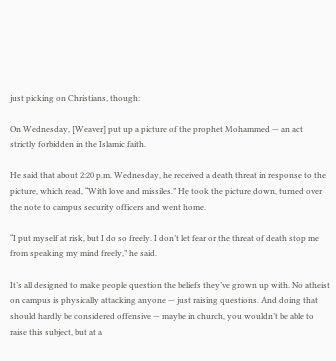just picking on Christians, though:

On Wednesday, [Weaver] put up a picture of the prophet Mohammed — an act strictly forbidden in the Islamic faith.

He said that about 2:20 p.m. Wednesday, he received a death threat in response to the picture, which read, “With love and missiles.” He took the picture down, turned over the note to campus security officers and went home.

“I put myself at risk, but I do so freely. I don’t let fear or the threat of death stop me from speaking my mind freely,” he said.

It’s all designed to make people question the beliefs they’ve grown up with. No atheist on campus is physically attacking anyone — just raising questions. And doing that should hardly be considered offensive — maybe in church, you wouldn’t be able to raise this subject, but at a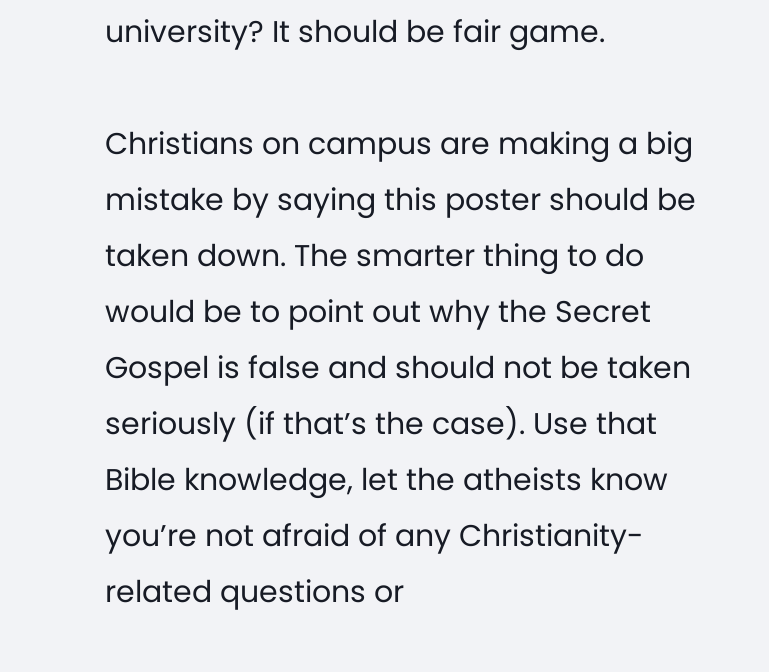university? It should be fair game.

Christians on campus are making a big mistake by saying this poster should be taken down. The smarter thing to do would be to point out why the Secret Gospel is false and should not be taken seriously (if that’s the case). Use that Bible knowledge, let the atheists know you’re not afraid of any Christianity-related questions or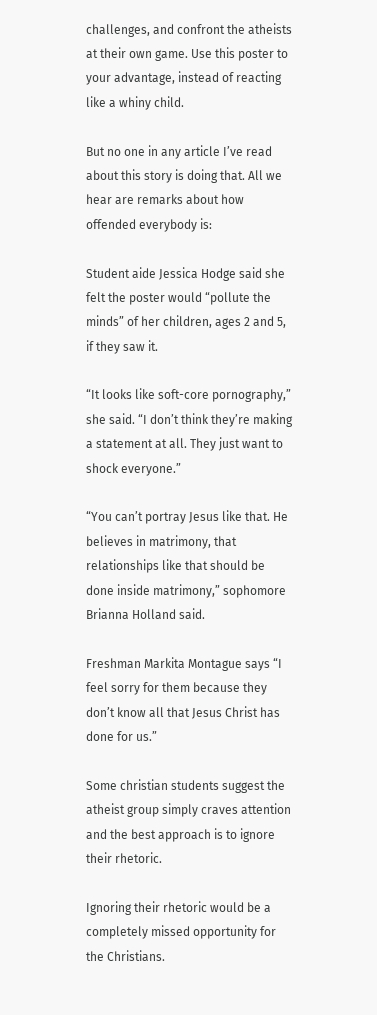challenges, and confront the atheists at their own game. Use this poster to your advantage, instead of reacting like a whiny child.

But no one in any article I’ve read about this story is doing that. All we hear are remarks about how offended everybody is:

Student aide Jessica Hodge said she felt the poster would “pollute the minds” of her children, ages 2 and 5, if they saw it.

“It looks like soft-core pornography,” she said. “I don’t think they’re making a statement at all. They just want to shock everyone.”

“You can’t portray Jesus like that. He believes in matrimony, that relationships like that should be done inside matrimony,” sophomore Brianna Holland said.

Freshman Markita Montague says “I feel sorry for them because they don’t know all that Jesus Christ has done for us.”

Some christian students suggest the atheist group simply craves attention and the best approach is to ignore their rhetoric.

Ignoring their rhetoric would be a completely missed opportunity for the Christians.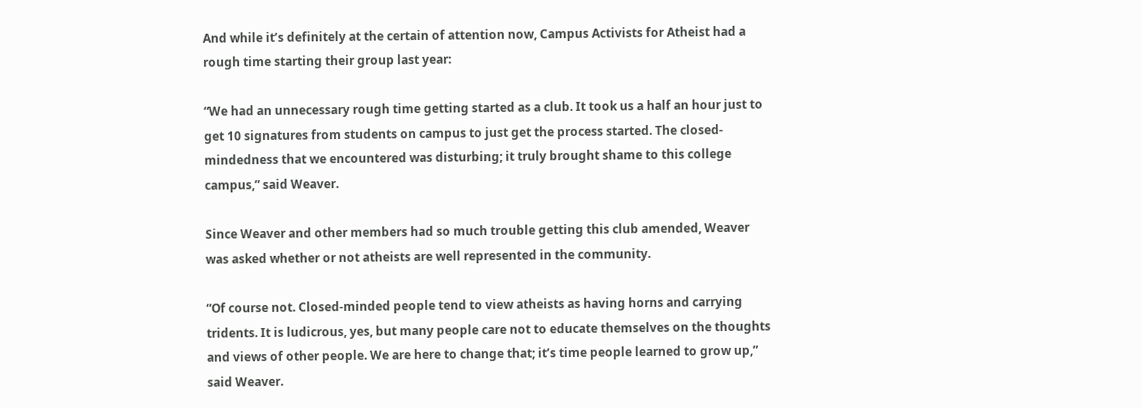And while it’s definitely at the certain of attention now, Campus Activists for Atheist had a rough time starting their group last year:

“We had an unnecessary rough time getting started as a club. It took us a half an hour just to get 10 signatures from students on campus to just get the process started. The closed-mindedness that we encountered was disturbing; it truly brought shame to this college campus,” said Weaver.

Since Weaver and other members had so much trouble getting this club amended, Weaver was asked whether or not atheists are well represented in the community.

“Of course not. Closed-minded people tend to view atheists as having horns and carrying tridents. It is ludicrous, yes, but many people care not to educate themselves on the thoughts and views of other people. We are here to change that; it’s time people learned to grow up,” said Weaver.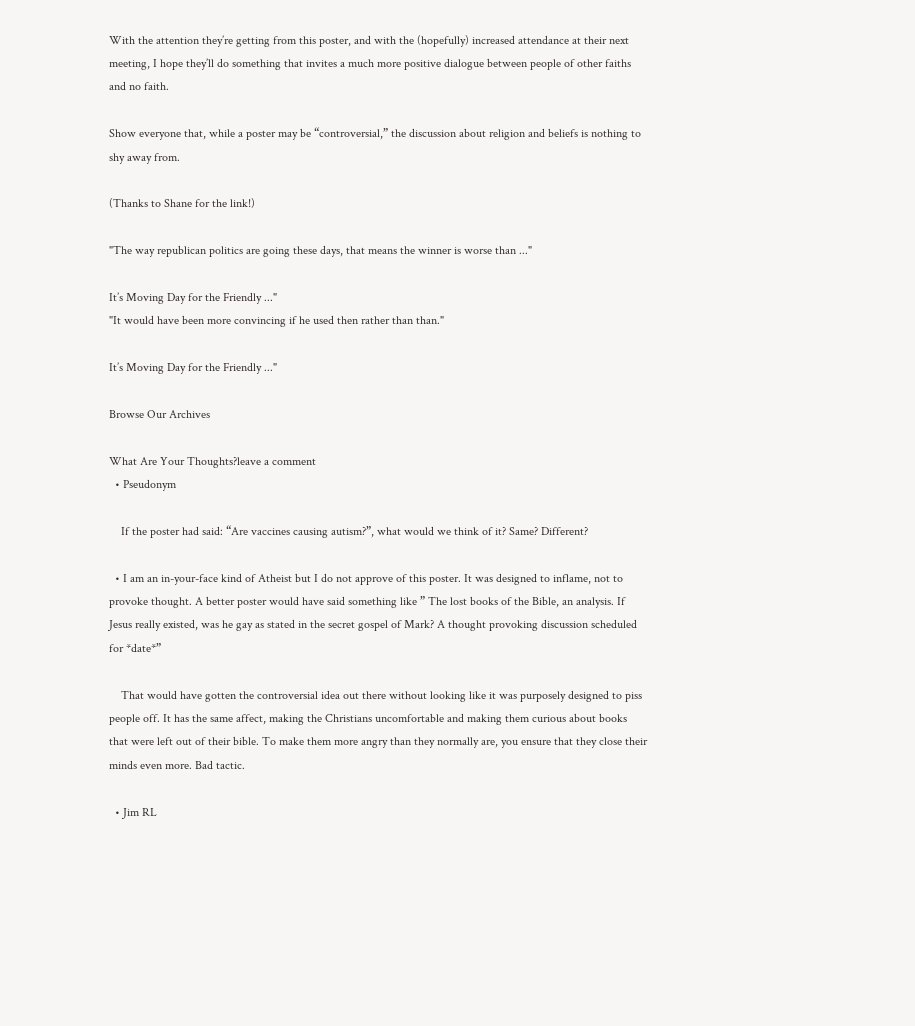With the attention they’re getting from this poster, and with the (hopefully) increased attendance at their next meeting, I hope they’ll do something that invites a much more positive dialogue between people of other faiths and no faith.

Show everyone that, while a poster may be “controversial,” the discussion about religion and beliefs is nothing to shy away from.

(Thanks to Shane for the link!)

"The way republican politics are going these days, that means the winner is worse than ..."

It’s Moving Day for the Friendly ..."
"It would have been more convincing if he used then rather than than."

It’s Moving Day for the Friendly ..."

Browse Our Archives

What Are Your Thoughts?leave a comment
  • Pseudonym

    If the poster had said: “Are vaccines causing autism?”, what would we think of it? Same? Different?

  • I am an in-your-face kind of Atheist but I do not approve of this poster. It was designed to inflame, not to provoke thought. A better poster would have said something like ” The lost books of the Bible, an analysis. If Jesus really existed, was he gay as stated in the secret gospel of Mark? A thought provoking discussion scheduled for *date*”

    That would have gotten the controversial idea out there without looking like it was purposely designed to piss people off. It has the same affect, making the Christians uncomfortable and making them curious about books that were left out of their bible. To make them more angry than they normally are, you ensure that they close their minds even more. Bad tactic.

  • Jim RL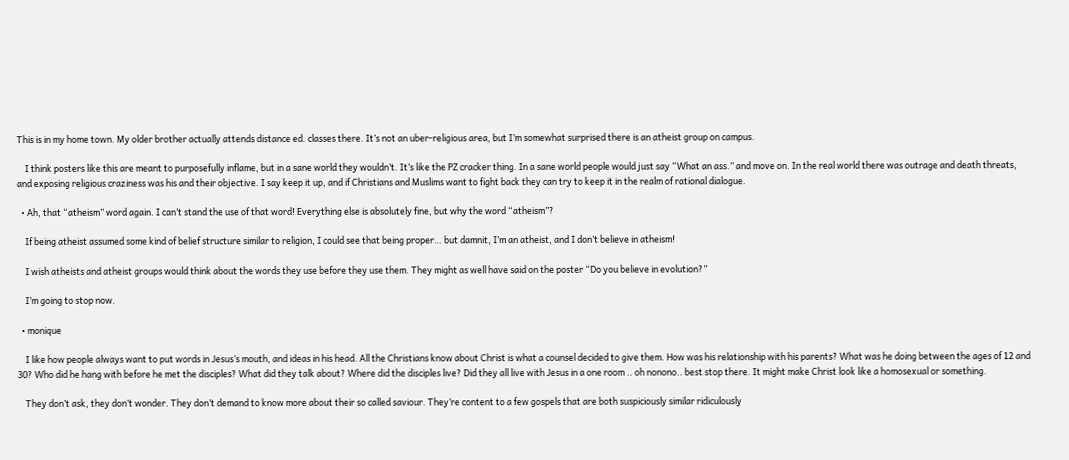This is in my home town. My older brother actually attends distance ed. classes there. It’s not an uber-religious area, but I’m somewhat surprised there is an atheist group on campus.

    I think posters like this are meant to purposefully inflame, but in a sane world they wouldn’t. It’s like the PZ cracker thing. In a sane world people would just say “What an ass.” and move on. In the real world there was outrage and death threats, and exposing religious craziness was his and their objective. I say keep it up, and if Christians and Muslims want to fight back they can try to keep it in the realm of rational dialogue.

  • Ah, that “atheism” word again. I can’t stand the use of that word! Everything else is absolutely fine, but why the word “atheism”?

    If being atheist assumed some kind of belief structure similar to religion, I could see that being proper… but damnit, I’m an atheist, and I don’t believe in atheism!

    I wish atheists and atheist groups would think about the words they use before they use them. They might as well have said on the poster “Do you believe in evolution?”

    I’m going to stop now.

  • monique

    I like how people always want to put words in Jesus’s mouth, and ideas in his head. All the Christians know about Christ is what a counsel decided to give them. How was his relationship with his parents? What was he doing between the ages of 12 and 30? Who did he hang with before he met the disciples? What did they talk about? Where did the disciples live? Did they all live with Jesus in a one room .. oh nonono.. best stop there. It might make Christ look like a homosexual or something.

    They don’t ask, they don’t wonder. They don’t demand to know more about their so called saviour. They’re content to a few gospels that are both suspiciously similar ridiculously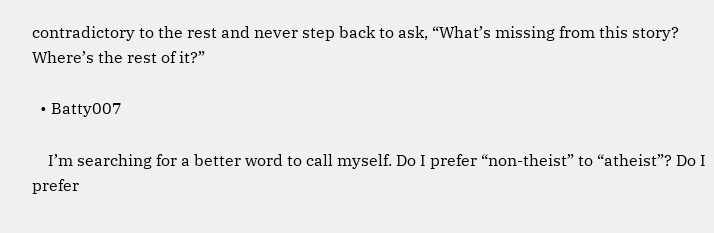contradictory to the rest and never step back to ask, “What’s missing from this story? Where’s the rest of it?”

  • Batty007

    I’m searching for a better word to call myself. Do I prefer “non-theist” to “atheist”? Do I prefer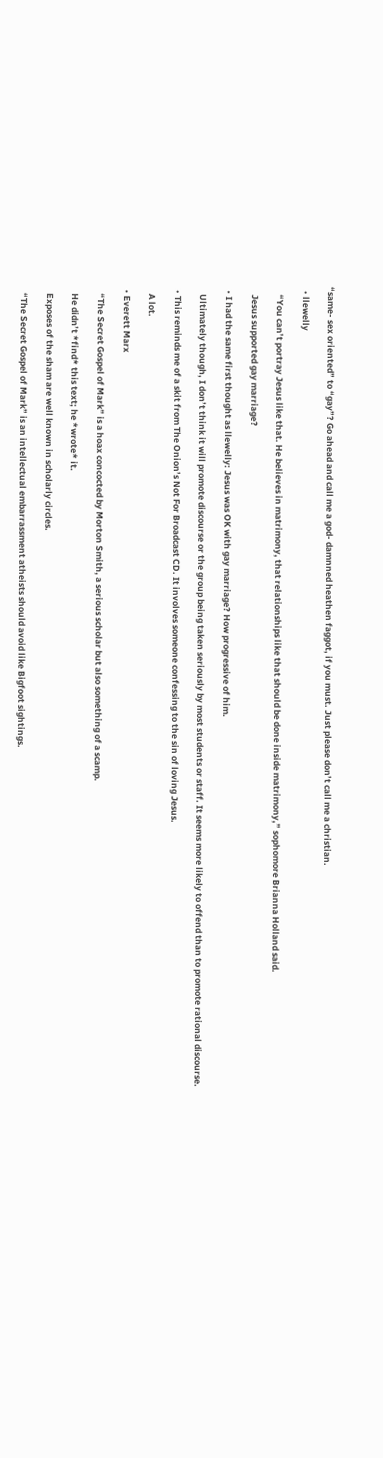“same- sex oriented” to “gay”? Go ahead and call me a god- damnned heathen faggot, if you must. Just please don’t call me a christian.

  • llewelly

    “You can’t portray Jesus like that. He believes in matrimony, that relationships like that should be done inside matrimony,” sophomore Brianna Holland said.

    Jesus supported gay marriage?

  • I had the same first thought as llewelly: Jesus was OK with gay marriage? How progressive of him.

    Ultimately though, I don’t think it will promote discourse or the group being taken seriously by most students or staff. It seems more likely to offend than to promote rational discourse.

  • This reminds me of a skit from The Onion’s Not For Broadcast CD. It involves someone confessing to the sin of loving Jesus.

    A lot.

  • Everett Marx

    “The Secret Gospel of Mark” is a hoax concocted by Morton Smith, a serious scholar but also something of a scamp.

    He didn’t *find* this text; he *wrote* it.

    Exposes of the sham are well known in scholarly circles.

    “The Secret Gospel of Mark” is an intellectual embarrassment atheists should avoid like Bigfoot sightings.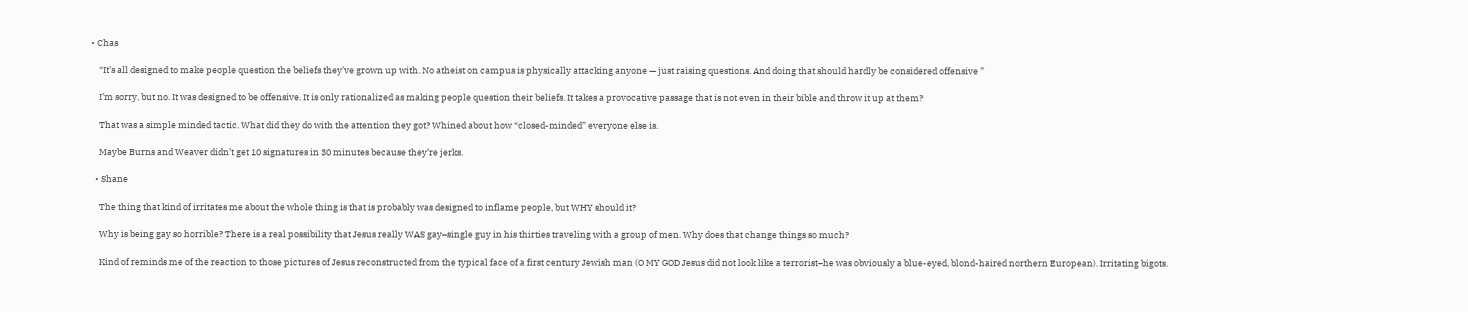• Chas

    “It’s all designed to make people question the beliefs they’ve grown up with. No atheist on campus is physically attacking anyone — just raising questions. And doing that should hardly be considered offensive ”

    I’m sorry, but no. It was designed to be offensive. It is only rationalized as making people question their beliefs. It takes a provocative passage that is not even in their bible and throw it up at them?

    That was a simple minded tactic. What did they do with the attention they got? Whined about how “closed-minded” everyone else is.

    Maybe Burns and Weaver didn’t get 10 signatures in 30 minutes because they’re jerks.

  • Shane

    The thing that kind of irritates me about the whole thing is that is probably was designed to inflame people, but WHY should it?

    Why is being gay so horrible? There is a real possibility that Jesus really WAS gay–single guy in his thirties traveling with a group of men. Why does that change things so much?

    Kind of reminds me of the reaction to those pictures of Jesus reconstructed from the typical face of a first century Jewish man (O MY GOD Jesus did not look like a terrorist–he was obviously a blue-eyed, blond-haired northern European). Irritating bigots.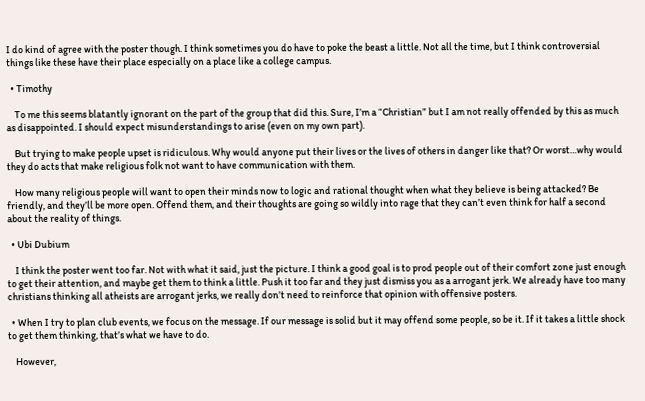I do kind of agree with the poster though. I think sometimes you do have to poke the beast a little. Not all the time, but I think controversial things like these have their place especially on a place like a college campus.

  • Timothy

    To me this seems blatantly ignorant on the part of the group that did this. Sure, I’m a “Christian” but I am not really offended by this as much as disappointed. I should expect misunderstandings to arise (even on my own part).

    But trying to make people upset is ridiculous. Why would anyone put their lives or the lives of others in danger like that? Or worst…why would they do acts that make religious folk not want to have communication with them.

    How many religious people will want to open their minds now to logic and rational thought when what they believe is being attacked? Be friendly, and they’ll be more open. Offend them, and their thoughts are going so wildly into rage that they can’t even think for half a second about the reality of things.

  • Ubi Dubium

    I think the poster went too far. Not with what it said, just the picture. I think a good goal is to prod people out of their comfort zone just enough to get their attention, and maybe get them to think a little. Push it too far and they just dismiss you as a arrogant jerk. We already have too many christians thinking all atheists are arrogant jerks, we really don’t need to reinforce that opinion with offensive posters.

  • When I try to plan club events, we focus on the message. If our message is solid but it may offend some people, so be it. If it takes a little shock to get them thinking, that’s what we have to do.

    However,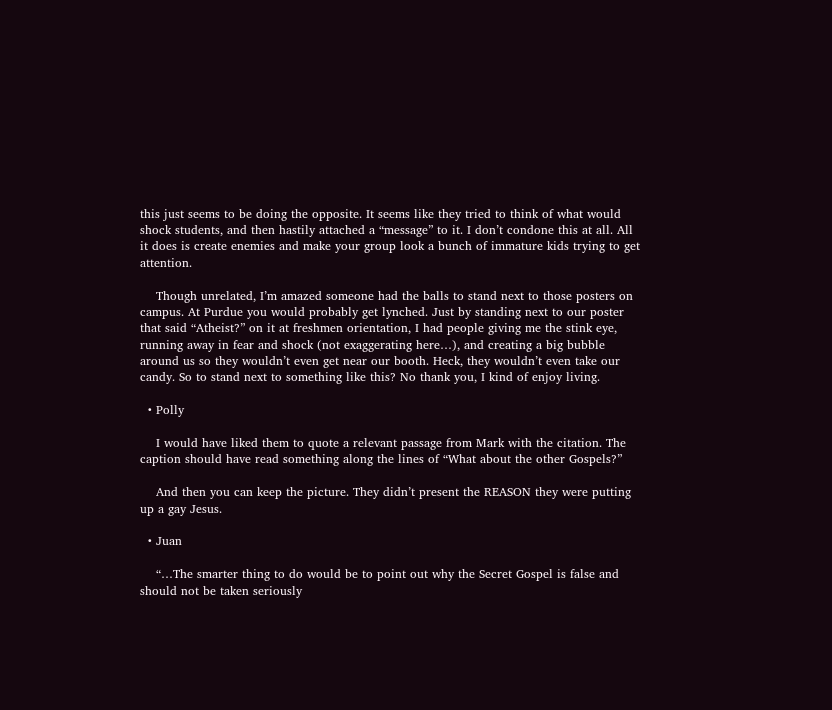this just seems to be doing the opposite. It seems like they tried to think of what would shock students, and then hastily attached a “message” to it. I don’t condone this at all. All it does is create enemies and make your group look a bunch of immature kids trying to get attention.

    Though unrelated, I’m amazed someone had the balls to stand next to those posters on campus. At Purdue you would probably get lynched. Just by standing next to our poster that said “Atheist?” on it at freshmen orientation, I had people giving me the stink eye, running away in fear and shock (not exaggerating here…), and creating a big bubble around us so they wouldn’t even get near our booth. Heck, they wouldn’t even take our candy. So to stand next to something like this? No thank you, I kind of enjoy living.

  • Polly

    I would have liked them to quote a relevant passage from Mark with the citation. The caption should have read something along the lines of “What about the other Gospels?”

    And then you can keep the picture. They didn’t present the REASON they were putting up a gay Jesus.

  • Juan

    “…The smarter thing to do would be to point out why the Secret Gospel is false and should not be taken seriously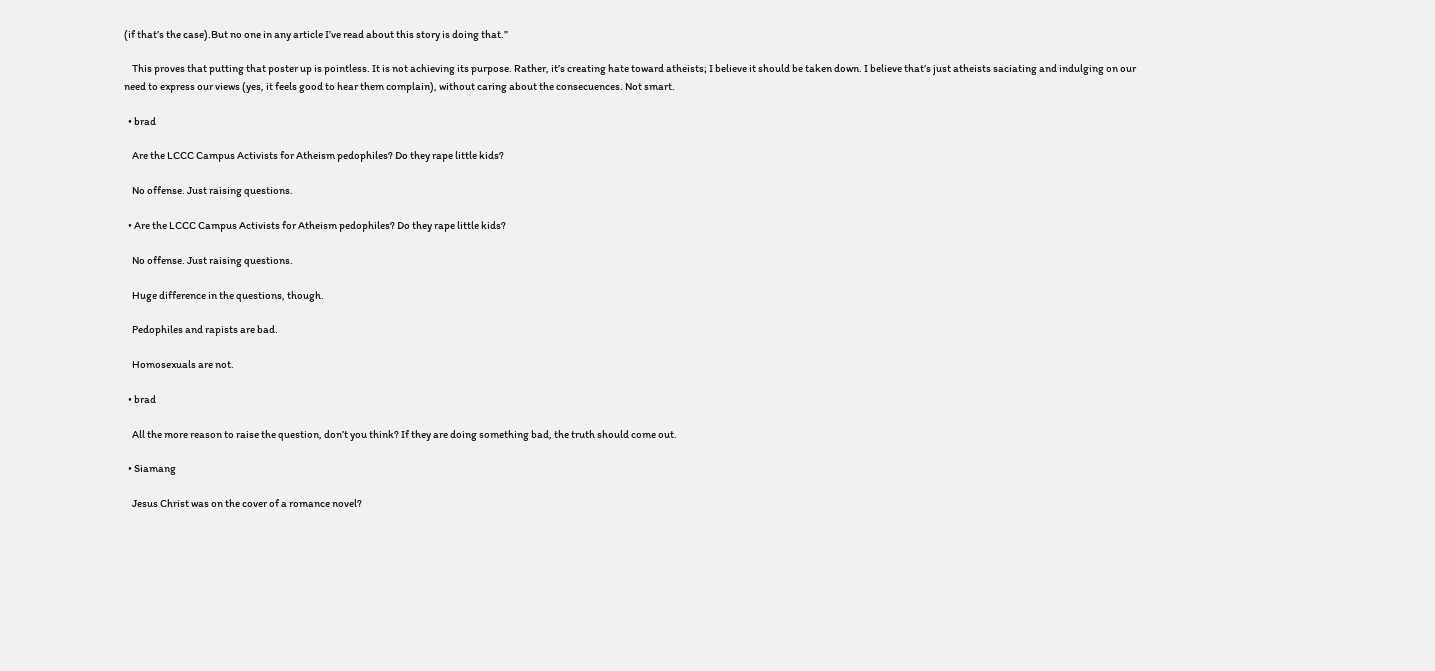(if that’s the case).But no one in any article I’ve read about this story is doing that.”

    This proves that putting that poster up is pointless. It is not achieving its purpose. Rather, it’s creating hate toward atheists; I believe it should be taken down. I believe that’s just atheists saciating and indulging on our need to express our views (yes, it feels good to hear them complain), without caring about the consecuences. Not smart.

  • brad

    Are the LCCC Campus Activists for Atheism pedophiles? Do they rape little kids?

    No offense. Just raising questions.

  • Are the LCCC Campus Activists for Atheism pedophiles? Do they rape little kids?

    No offense. Just raising questions.

    Huge difference in the questions, though.

    Pedophiles and rapists are bad.

    Homosexuals are not.

  • brad

    All the more reason to raise the question, don’t you think? If they are doing something bad, the truth should come out.

  • Siamang

    Jesus Christ was on the cover of a romance novel?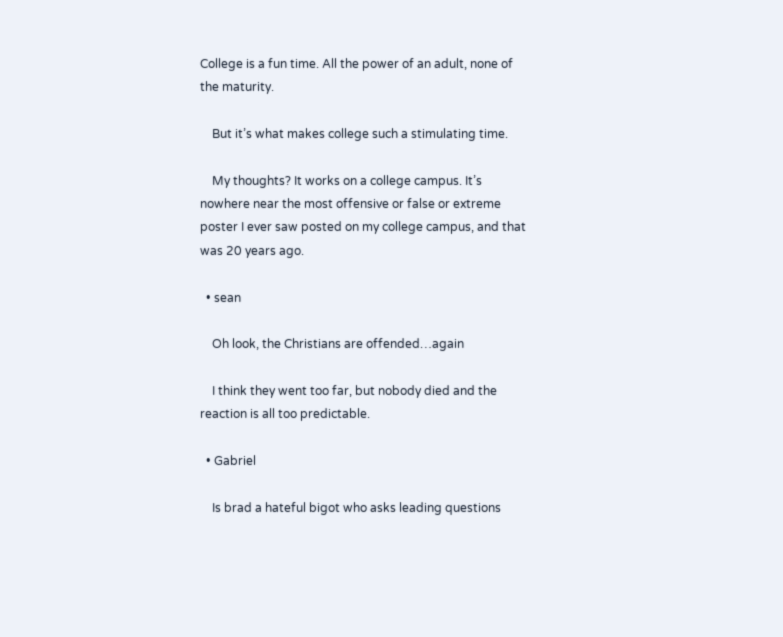College is a fun time. All the power of an adult, none of the maturity.

    But it’s what makes college such a stimulating time.

    My thoughts? It works on a college campus. It’s nowhere near the most offensive or false or extreme poster I ever saw posted on my college campus, and that was 20 years ago.

  • sean

    Oh look, the Christians are offended…again

    I think they went too far, but nobody died and the reaction is all too predictable.

  • Gabriel

    Is brad a hateful bigot who asks leading questions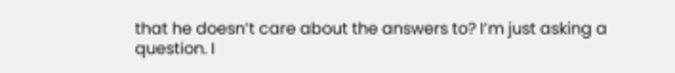that he doesn’t care about the answers to? I’m just asking a question. I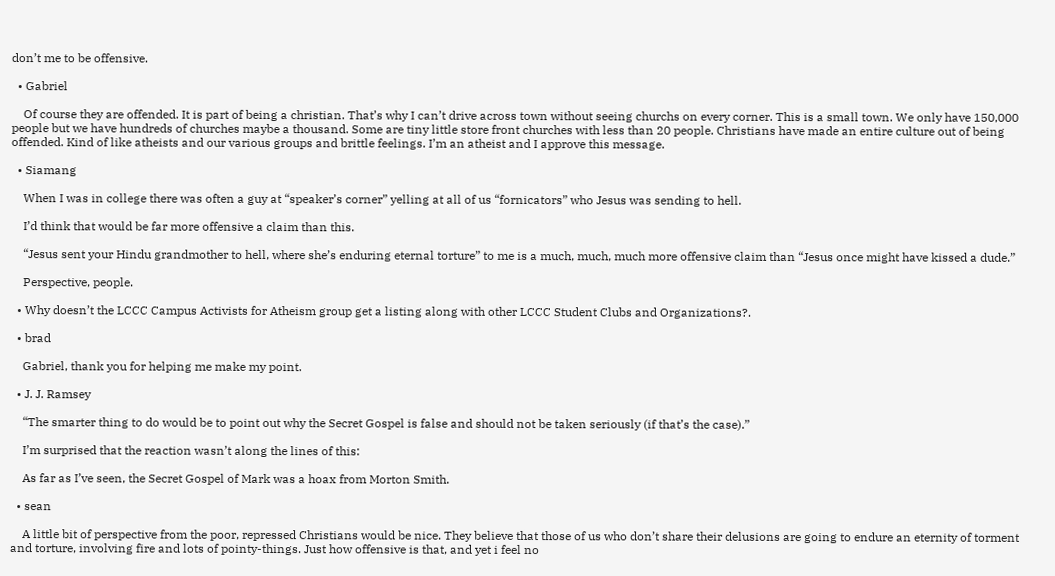don’t me to be offensive.

  • Gabriel

    Of course they are offended. It is part of being a christian. That’s why I can’t drive across town without seeing churchs on every corner. This is a small town. We only have 150,000 people but we have hundreds of churches maybe a thousand. Some are tiny little store front churches with less than 20 people. Christians have made an entire culture out of being offended. Kind of like atheists and our various groups and brittle feelings. I’m an atheist and I approve this message.

  • Siamang

    When I was in college there was often a guy at “speaker’s corner” yelling at all of us “fornicators” who Jesus was sending to hell.

    I’d think that would be far more offensive a claim than this.

    “Jesus sent your Hindu grandmother to hell, where she’s enduring eternal torture” to me is a much, much, much more offensive claim than “Jesus once might have kissed a dude.”

    Perspective, people.

  • Why doesn’t the LCCC Campus Activists for Atheism group get a listing along with other LCCC Student Clubs and Organizations?.

  • brad

    Gabriel, thank you for helping me make my point.

  • J. J. Ramsey

    “The smarter thing to do would be to point out why the Secret Gospel is false and should not be taken seriously (if that’s the case).”

    I’m surprised that the reaction wasn’t along the lines of this:

    As far as I’ve seen, the Secret Gospel of Mark was a hoax from Morton Smith.

  • sean

    A little bit of perspective from the poor, repressed Christians would be nice. They believe that those of us who don’t share their delusions are going to endure an eternity of torment and torture, involving fire and lots of pointy-things. Just how offensive is that, and yet i feel no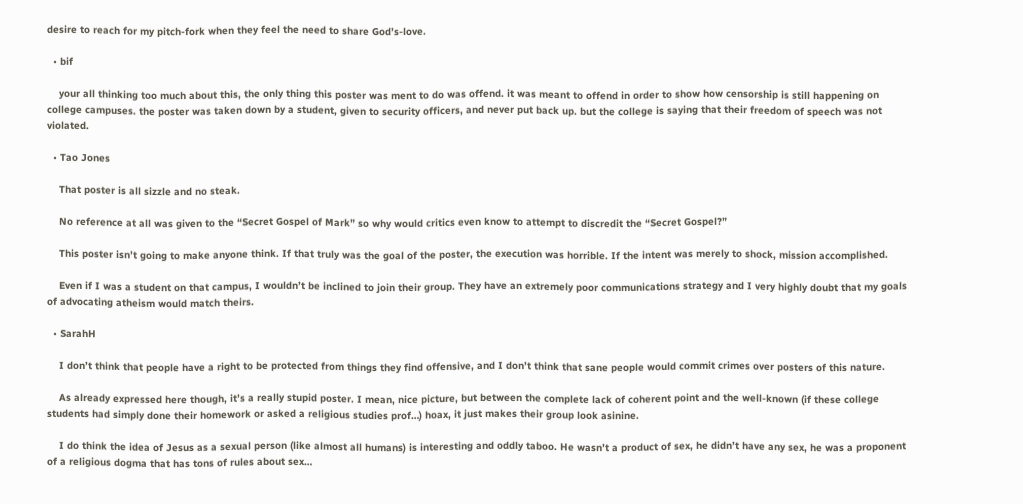desire to reach for my pitch-fork when they feel the need to share God’s-love.

  • bif

    your all thinking too much about this, the only thing this poster was ment to do was offend. it was meant to offend in order to show how censorship is still happening on college campuses. the poster was taken down by a student, given to security officers, and never put back up. but the college is saying that their freedom of speech was not violated.

  • Tao Jones

    That poster is all sizzle and no steak.

    No reference at all was given to the “Secret Gospel of Mark” so why would critics even know to attempt to discredit the “Secret Gospel?”

    This poster isn’t going to make anyone think. If that truly was the goal of the poster, the execution was horrible. If the intent was merely to shock, mission accomplished.

    Even if I was a student on that campus, I wouldn’t be inclined to join their group. They have an extremely poor communications strategy and I very highly doubt that my goals of advocating atheism would match theirs.

  • SarahH

    I don’t think that people have a right to be protected from things they find offensive, and I don’t think that sane people would commit crimes over posters of this nature.

    As already expressed here though, it’s a really stupid poster. I mean, nice picture, but between the complete lack of coherent point and the well-known (if these college students had simply done their homework or asked a religious studies prof…) hoax, it just makes their group look asinine.

    I do think the idea of Jesus as a sexual person (like almost all humans) is interesting and oddly taboo. He wasn’t a product of sex, he didn’t have any sex, he was a proponent of a religious dogma that has tons of rules about sex…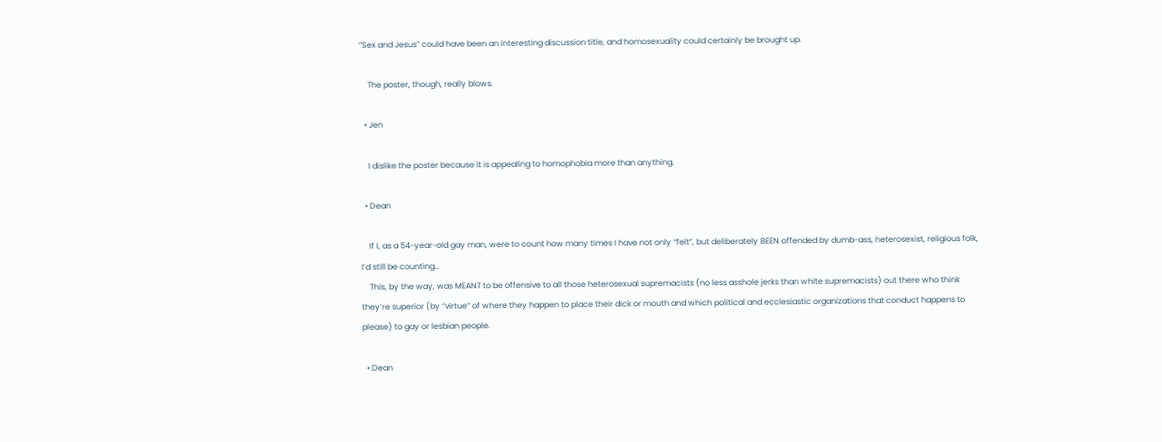“Sex and Jesus” could have been an interesting discussion title, and homosexuality could certainly be brought up.

    The poster, though, really blows.

  • Jen

    I dislike the poster because it is appealing to homophobia more than anything.

  • Dean

    If I, as a 54-year-old gay man, were to count how many times I have not only “felt”, but deliberately BEEN offended by dumb-ass, heterosexist, religious folk, I’d still be counting…
    This, by the way, was MEANT to be offensive to all those heterosexual supremacists (no less asshole jerks than white supremacists) out there who think they’re superior (by “virtue” of where they happen to place their dick or mouth and which political and ecclesiastic organizations that conduct happens to please) to gay or lesbian people.

  • Dean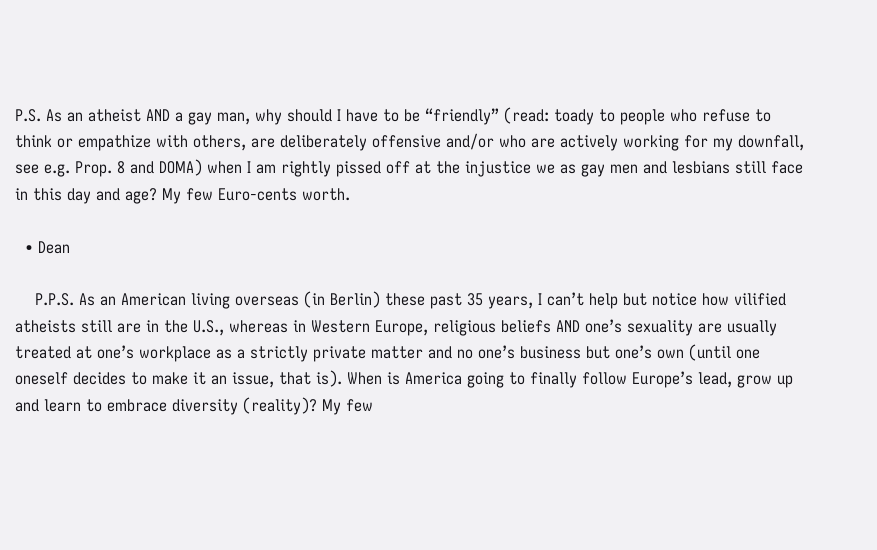P.S. As an atheist AND a gay man, why should I have to be “friendly” (read: toady to people who refuse to think or empathize with others, are deliberately offensive and/or who are actively working for my downfall, see e.g. Prop. 8 and DOMA) when I am rightly pissed off at the injustice we as gay men and lesbians still face in this day and age? My few Euro-cents worth.

  • Dean

    P.P.S. As an American living overseas (in Berlin) these past 35 years, I can’t help but notice how vilified atheists still are in the U.S., whereas in Western Europe, religious beliefs AND one’s sexuality are usually treated at one’s workplace as a strictly private matter and no one’s business but one’s own (until one oneself decides to make it an issue, that is). When is America going to finally follow Europe’s lead, grow up and learn to embrace diversity (reality)? My few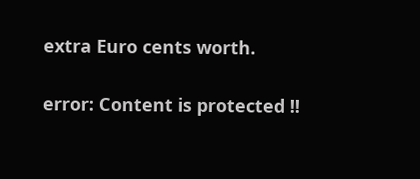extra Euro cents worth.

error: Content is protected !!